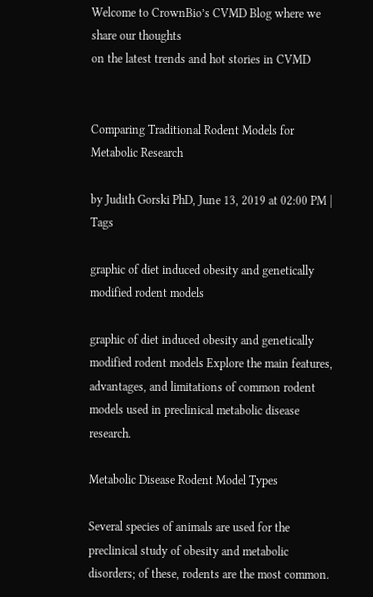Welcome to CrownBio’s CVMD Blog where we share our thoughts
on the latest trends and hot stories in CVMD


Comparing Traditional Rodent Models for Metabolic Research

by Judith Gorski PhD, June 13, 2019 at 02:00 PM | Tags

graphic of diet induced obesity and genetically modified rodent models

graphic of diet induced obesity and genetically modified rodent models Explore the main features, advantages, and limitations of common rodent models used in preclinical metabolic disease research.

Metabolic Disease Rodent Model Types

Several species of animals are used for the preclinical study of obesity and metabolic disorders; of these, rodents are the most common.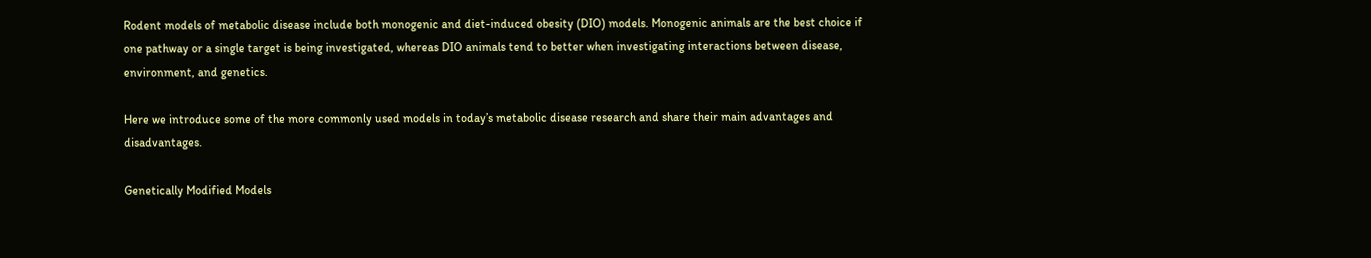Rodent models of metabolic disease include both monogenic and diet-induced obesity (DIO) models. Monogenic animals are the best choice if one pathway or a single target is being investigated, whereas DIO animals tend to better when investigating interactions between disease, environment, and genetics.

Here we introduce some of the more commonly used models in today’s metabolic disease research and share their main advantages and disadvantages.

Genetically Modified Models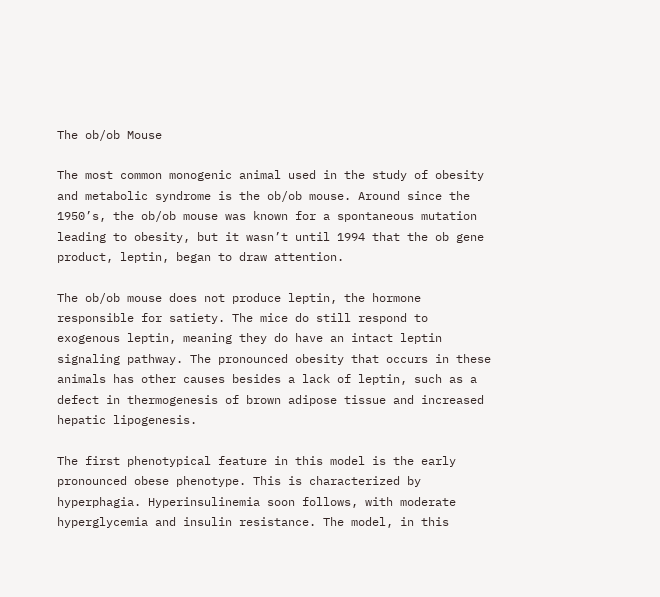The ob/ob Mouse

The most common monogenic animal used in the study of obesity and metabolic syndrome is the ob/ob mouse. Around since the 1950’s, the ob/ob mouse was known for a spontaneous mutation leading to obesity, but it wasn’t until 1994 that the ob gene product, leptin, began to draw attention.

The ob/ob mouse does not produce leptin, the hormone responsible for satiety. The mice do still respond to exogenous leptin, meaning they do have an intact leptin signaling pathway. The pronounced obesity that occurs in these animals has other causes besides a lack of leptin, such as a defect in thermogenesis of brown adipose tissue and increased hepatic lipogenesis.

The first phenotypical feature in this model is the early pronounced obese phenotype. This is characterized by hyperphagia. Hyperinsulinemia soon follows, with moderate hyperglycemia and insulin resistance. The model, in this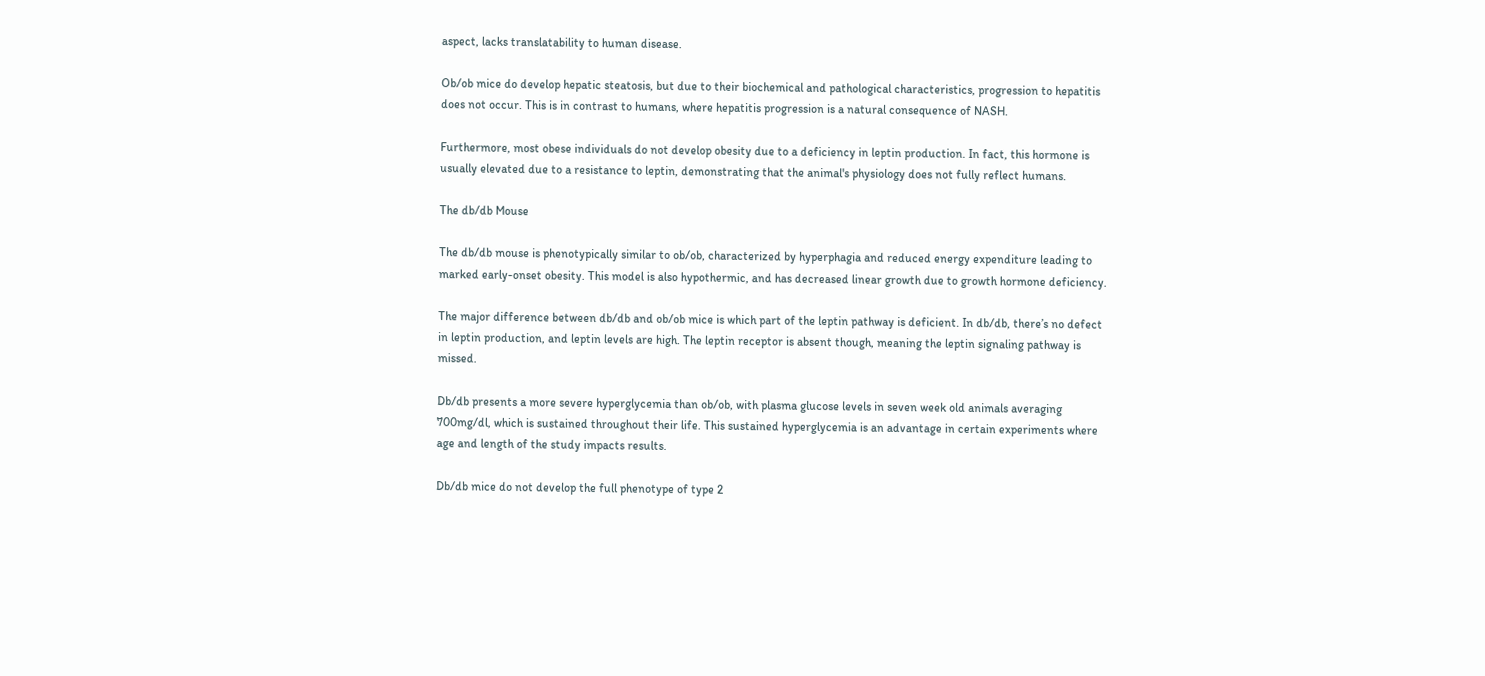aspect, lacks translatability to human disease.

Ob/ob mice do develop hepatic steatosis, but due to their biochemical and pathological characteristics, progression to hepatitis does not occur. This is in contrast to humans, where hepatitis progression is a natural consequence of NASH.

Furthermore, most obese individuals do not develop obesity due to a deficiency in leptin production. In fact, this hormone is usually elevated due to a resistance to leptin, demonstrating that the animal's physiology does not fully reflect humans.

The db/db Mouse

The db/db mouse is phenotypically similar to ob/ob, characterized by hyperphagia and reduced energy expenditure leading to marked early-onset obesity. This model is also hypothermic, and has decreased linear growth due to growth hormone deficiency.

The major difference between db/db and ob/ob mice is which part of the leptin pathway is deficient. In db/db, there’s no defect in leptin production, and leptin levels are high. The leptin receptor is absent though, meaning the leptin signaling pathway is missed.

Db/db presents a more severe hyperglycemia than ob/ob, with plasma glucose levels in seven week old animals averaging 700mg/dl, which is sustained throughout their life. This sustained hyperglycemia is an advantage in certain experiments where age and length of the study impacts results.

Db/db mice do not develop the full phenotype of type 2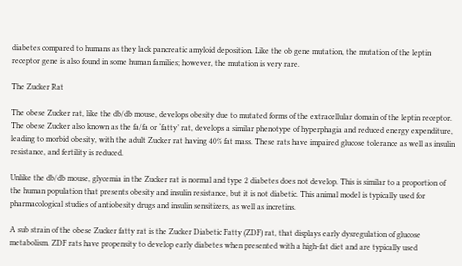diabetes compared to humans as they lack pancreatic amyloid deposition. Like the ob gene mutation, the mutation of the leptin receptor gene is also found in some human families; however, the mutation is very rare.

The Zucker Rat

The obese Zucker rat, like the db/db mouse, develops obesity due to mutated forms of the extracellular domain of the leptin receptor. The obese Zucker also known as the fa/fa or ‘fatty’ rat, develops a similar phenotype of hyperphagia and reduced energy expenditure, leading to morbid obesity, with the adult Zucker rat having 40% fat mass. These rats have impaired glucose tolerance as well as insulin resistance, and fertility is reduced.

Unlike the db/db mouse, glycemia in the Zucker rat is normal and type 2 diabetes does not develop. This is similar to a proportion of the human population that presents obesity and insulin resistance, but it is not diabetic. This animal model is typically used for pharmacological studies of antiobesity drugs and insulin sensitizers, as well as incretins.

A sub strain of the obese Zucker fatty rat is the Zucker Diabetic Fatty (ZDF) rat, that displays early dysregulation of glucose metabolism. ZDF rats have propensity to develop early diabetes when presented with a high-fat diet and are typically used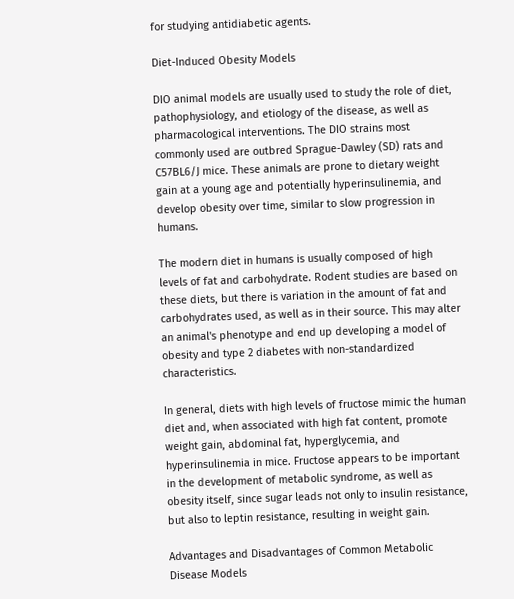for studying antidiabetic agents.

Diet-Induced Obesity Models

DIO animal models are usually used to study the role of diet, pathophysiology, and etiology of the disease, as well as pharmacological interventions. The DIO strains most commonly used are outbred Sprague-Dawley (SD) rats and C57BL6/J mice. These animals are prone to dietary weight gain at a young age and potentially hyperinsulinemia, and develop obesity over time, similar to slow progression in humans.

The modern diet in humans is usually composed of high levels of fat and carbohydrate. Rodent studies are based on these diets, but there is variation in the amount of fat and carbohydrates used, as well as in their source. This may alter an animal's phenotype and end up developing a model of obesity and type 2 diabetes with non-standardized characteristics.

In general, diets with high levels of fructose mimic the human diet and, when associated with high fat content, promote weight gain, abdominal fat, hyperglycemia, and hyperinsulinemia in mice. Fructose appears to be important in the development of metabolic syndrome, as well as obesity itself, since sugar leads not only to insulin resistance, but also to leptin resistance, resulting in weight gain.

Advantages and Disadvantages of Common Metabolic Disease Models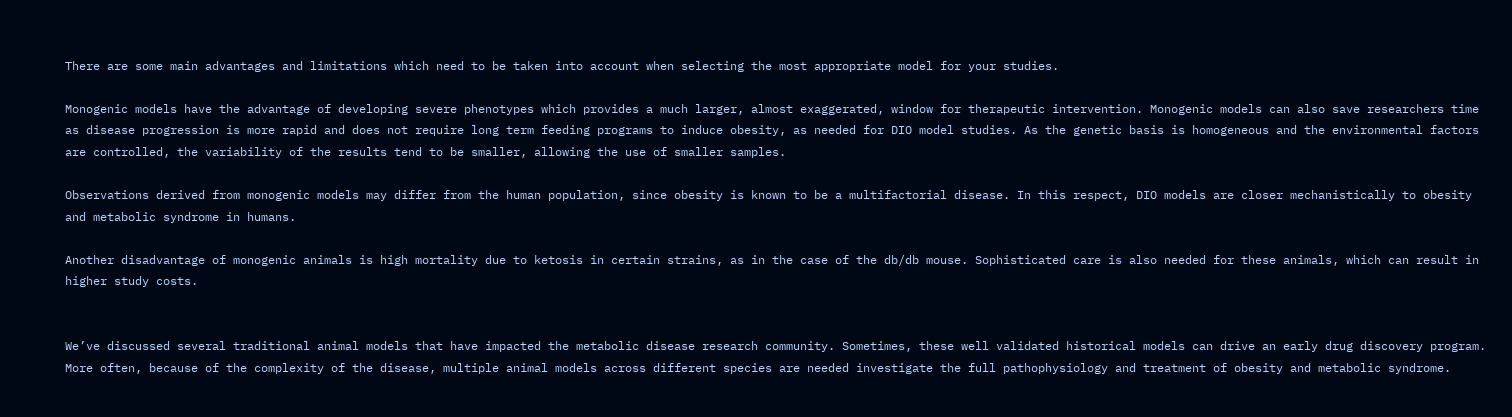There are some main advantages and limitations which need to be taken into account when selecting the most appropriate model for your studies.

Monogenic models have the advantage of developing severe phenotypes which provides a much larger, almost exaggerated, window for therapeutic intervention. Monogenic models can also save researchers time as disease progression is more rapid and does not require long term feeding programs to induce obesity, as needed for DIO model studies. As the genetic basis is homogeneous and the environmental factors are controlled, the variability of the results tend to be smaller, allowing the use of smaller samples.

Observations derived from monogenic models may differ from the human population, since obesity is known to be a multifactorial disease. In this respect, DIO models are closer mechanistically to obesity and metabolic syndrome in humans.

Another disadvantage of monogenic animals is high mortality due to ketosis in certain strains, as in the case of the db/db mouse. Sophisticated care is also needed for these animals, which can result in higher study costs.


We’ve discussed several traditional animal models that have impacted the metabolic disease research community. Sometimes, these well validated historical models can drive an early drug discovery program. More often, because of the complexity of the disease, multiple animal models across different species are needed investigate the full pathophysiology and treatment of obesity and metabolic syndrome.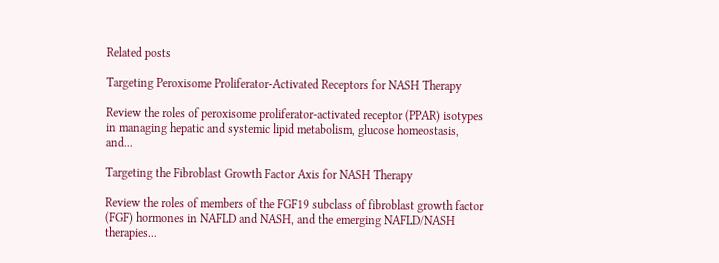Related posts

Targeting Peroxisome Proliferator-Activated Receptors for NASH Therapy

Review the roles of peroxisome proliferator-activated receptor (PPAR) isotypes in managing hepatic and systemic lipid metabolism, glucose homeostasis, and...

Targeting the Fibroblast Growth Factor Axis for NASH Therapy

Review the roles of members of the FGF19 subclass of fibroblast growth factor (FGF) hormones in NAFLD and NASH, and the emerging NAFLD/NASH therapies...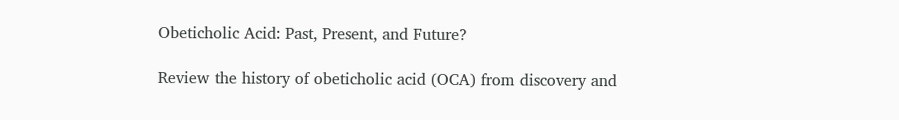Obeticholic Acid: Past, Present, and Future?

Review the history of obeticholic acid (OCA) from discovery and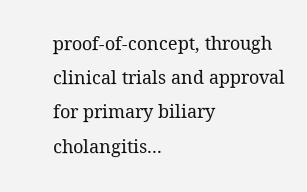proof-of-concept, through clinical trials and approval for primary biliary cholangitis...